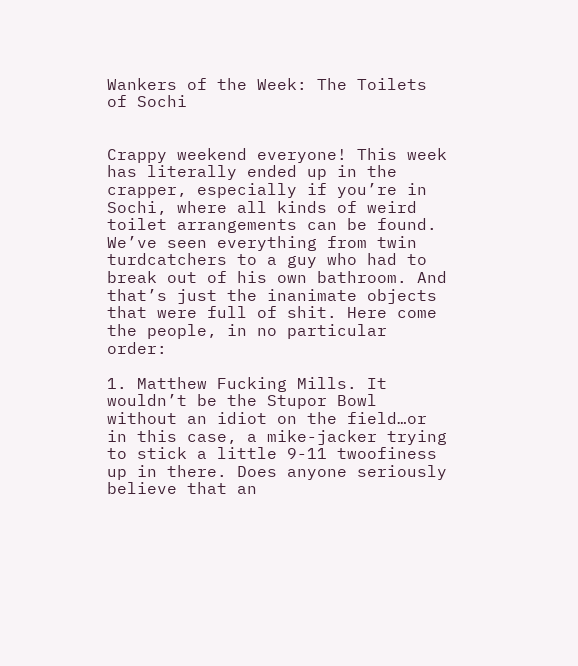Wankers of the Week: The Toilets of Sochi


Crappy weekend everyone! This week has literally ended up in the crapper, especially if you’re in Sochi, where all kinds of weird toilet arrangements can be found. We’ve seen everything from twin turdcatchers to a guy who had to break out of his own bathroom. And that’s just the inanimate objects that were full of shit. Here come the people, in no particular order:

1. Matthew Fucking Mills. It wouldn’t be the Stupor Bowl without an idiot on the field…or in this case, a mike-jacker trying to stick a little 9-11 twoofiness up in there. Does anyone seriously believe that an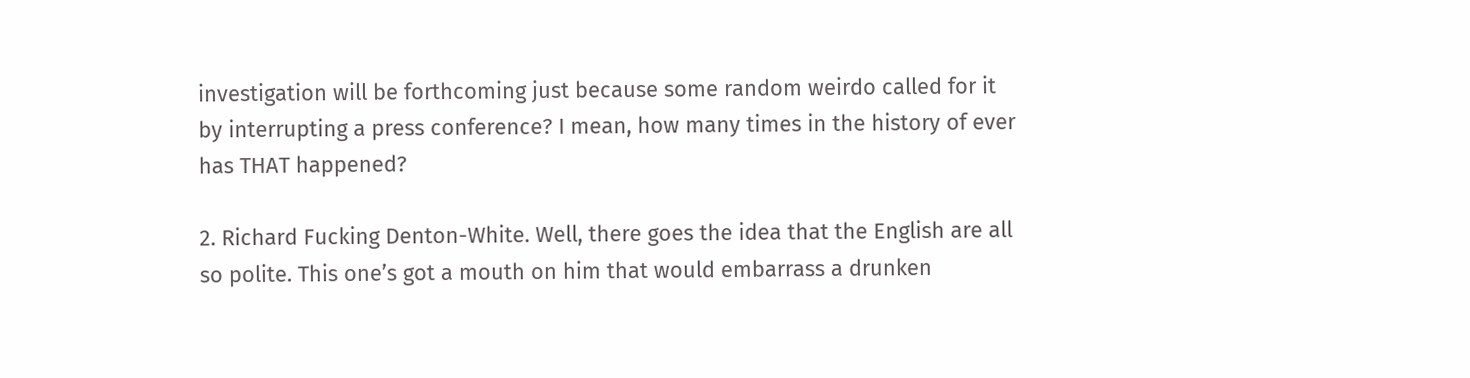investigation will be forthcoming just because some random weirdo called for it by interrupting a press conference? I mean, how many times in the history of ever has THAT happened?

2. Richard Fucking Denton-White. Well, there goes the idea that the English are all so polite. This one’s got a mouth on him that would embarrass a drunken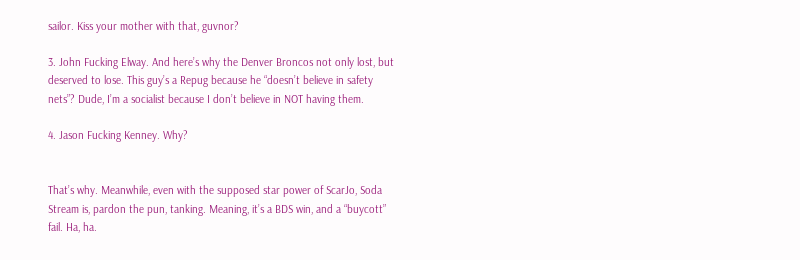sailor. Kiss your mother with that, guvnor?

3. John Fucking Elway. And here’s why the Denver Broncos not only lost, but deserved to lose. This guy’s a Repug because he “doesn’t believe in safety nets”? Dude, I’m a socialist because I don’t believe in NOT having them.

4. Jason Fucking Kenney. Why?


That’s why. Meanwhile, even with the supposed star power of ScarJo, Soda Stream is, pardon the pun, tanking. Meaning, it’s a BDS win, and a “buycott” fail. Ha, ha.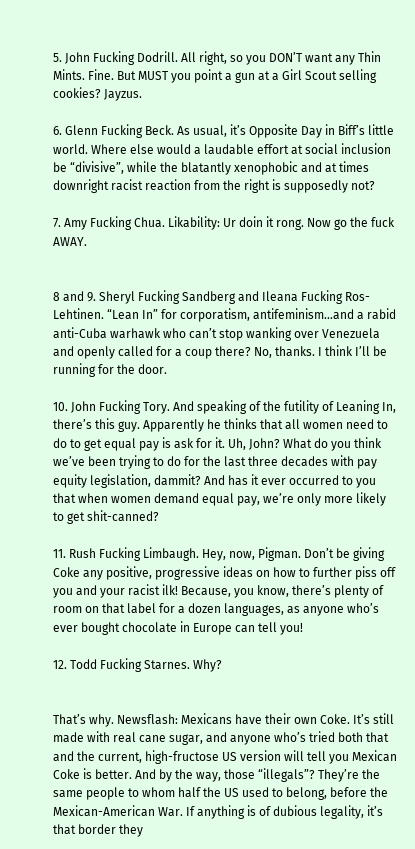5. John Fucking Dodrill. All right, so you DON’T want any Thin Mints. Fine. But MUST you point a gun at a Girl Scout selling cookies? Jayzus.

6. Glenn Fucking Beck. As usual, it’s Opposite Day in Biff’s little world. Where else would a laudable effort at social inclusion be “divisive”, while the blatantly xenophobic and at times downright racist reaction from the right is supposedly not?

7. Amy Fucking Chua. Likability: Ur doin it rong. Now go the fuck AWAY.


8 and 9. Sheryl Fucking Sandberg and Ileana Fucking Ros-Lehtinen. “Lean In” for corporatism, antifeminism…and a rabid anti-Cuba warhawk who can’t stop wanking over Venezuela and openly called for a coup there? No, thanks. I think I’ll be running for the door.

10. John Fucking Tory. And speaking of the futility of Leaning In, there’s this guy. Apparently he thinks that all women need to do to get equal pay is ask for it. Uh, John? What do you think we’ve been trying to do for the last three decades with pay equity legislation, dammit? And has it ever occurred to you that when women demand equal pay, we’re only more likely to get shit-canned?

11. Rush Fucking Limbaugh. Hey, now, Pigman. Don’t be giving Coke any positive, progressive ideas on how to further piss off you and your racist ilk! Because, you know, there’s plenty of room on that label for a dozen languages, as anyone who’s ever bought chocolate in Europe can tell you!

12. Todd Fucking Starnes. Why?


That’s why. Newsflash: Mexicans have their own Coke. It’s still made with real cane sugar, and anyone who’s tried both that and the current, high-fructose US version will tell you Mexican Coke is better. And by the way, those “illegals”? They’re the same people to whom half the US used to belong, before the Mexican-American War. If anything is of dubious legality, it’s that border they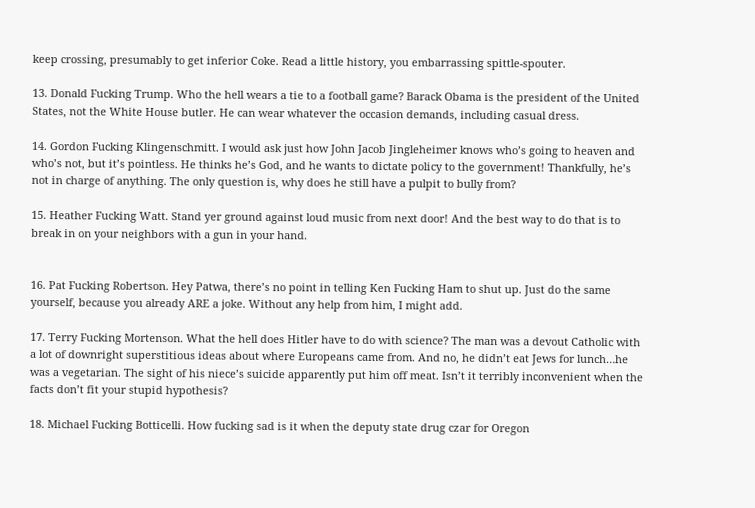keep crossing, presumably to get inferior Coke. Read a little history, you embarrassing spittle-spouter.

13. Donald Fucking Trump. Who the hell wears a tie to a football game? Barack Obama is the president of the United States, not the White House butler. He can wear whatever the occasion demands, including casual dress.

14. Gordon Fucking Klingenschmitt. I would ask just how John Jacob Jingleheimer knows who’s going to heaven and who’s not, but it’s pointless. He thinks he’s God, and he wants to dictate policy to the government! Thankfully, he’s not in charge of anything. The only question is, why does he still have a pulpit to bully from?

15. Heather Fucking Watt. Stand yer ground against loud music from next door! And the best way to do that is to break in on your neighbors with a gun in your hand.


16. Pat Fucking Robertson. Hey Patwa, there’s no point in telling Ken Fucking Ham to shut up. Just do the same yourself, because you already ARE a joke. Without any help from him, I might add.

17. Terry Fucking Mortenson. What the hell does Hitler have to do with science? The man was a devout Catholic with a lot of downright superstitious ideas about where Europeans came from. And no, he didn’t eat Jews for lunch…he was a vegetarian. The sight of his niece’s suicide apparently put him off meat. Isn’t it terribly inconvenient when the facts don’t fit your stupid hypothesis?

18. Michael Fucking Botticelli. How fucking sad is it when the deputy state drug czar for Oregon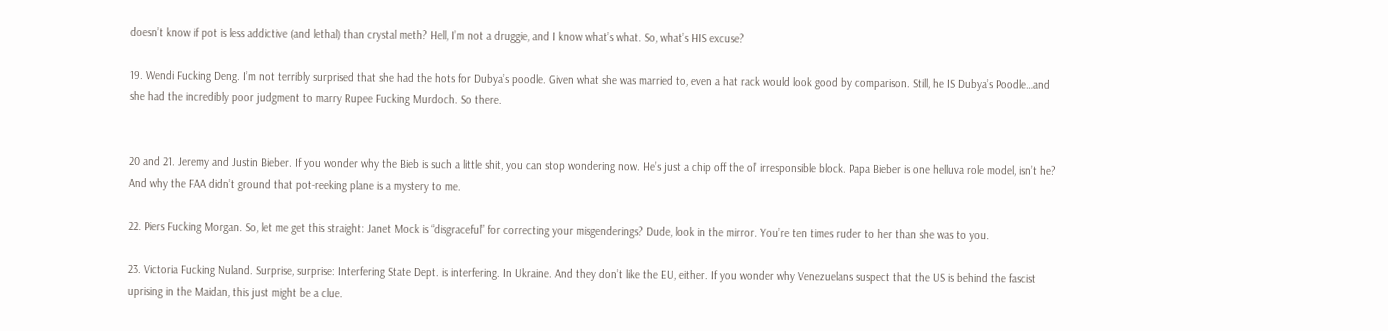doesn’t know if pot is less addictive (and lethal) than crystal meth? Hell, I’m not a druggie, and I know what’s what. So, what’s HIS excuse?

19. Wendi Fucking Deng. I’m not terribly surprised that she had the hots for Dubya’s poodle. Given what she was married to, even a hat rack would look good by comparison. Still, he IS Dubya’s Poodle…and she had the incredibly poor judgment to marry Rupee Fucking Murdoch. So there.


20 and 21. Jeremy and Justin Bieber. If you wonder why the Bieb is such a little shit, you can stop wondering now. He’s just a chip off the ol’ irresponsible block. Papa Bieber is one helluva role model, isn’t he? And why the FAA didn’t ground that pot-reeking plane is a mystery to me.

22. Piers Fucking Morgan. So, let me get this straight: Janet Mock is “disgraceful” for correcting your misgenderings? Dude, look in the mirror. You’re ten times ruder to her than she was to you.

23. Victoria Fucking Nuland. Surprise, surprise: Interfering State Dept. is interfering. In Ukraine. And they don’t like the EU, either. If you wonder why Venezuelans suspect that the US is behind the fascist uprising in the Maidan, this just might be a clue.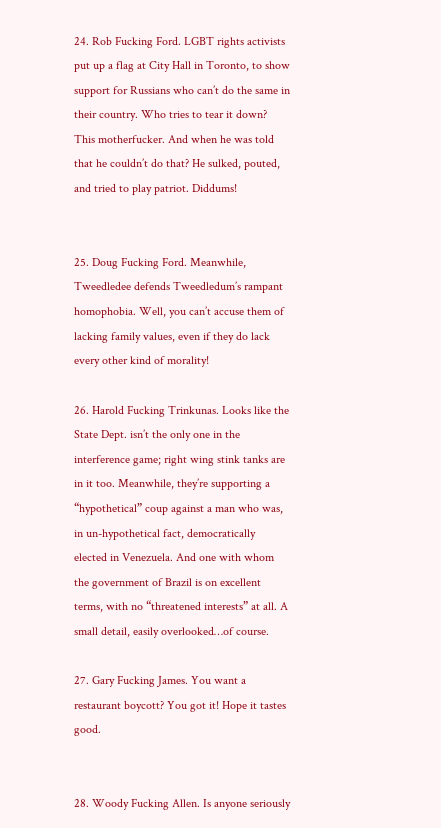24. Rob Fucking Ford. LGBT rights activists put up a flag at City Hall in Toronto, to show support for Russians who can’t do the same in their country. Who tries to tear it down? This motherfucker. And when he was told that he couldn’t do that? He sulked, pouted, and tried to play patriot. Diddums!


25. Doug Fucking Ford. Meanwhile, Tweedledee defends Tweedledum’s rampant homophobia. Well, you can’t accuse them of lacking family values, even if they do lack every other kind of morality!

26. Harold Fucking Trinkunas. Looks like the State Dept. isn’t the only one in the interference game; right wing stink tanks are in it too. Meanwhile, they’re supporting a “hypothetical” coup against a man who was, in un-hypothetical fact, democratically elected in Venezuela. And one with whom the government of Brazil is on excellent terms, with no “threatened interests” at all. A small detail, easily overlooked…of course.

27. Gary Fucking James. You want a restaurant boycott? You got it! Hope it tastes good.


28. Woody Fucking Allen. Is anyone seriously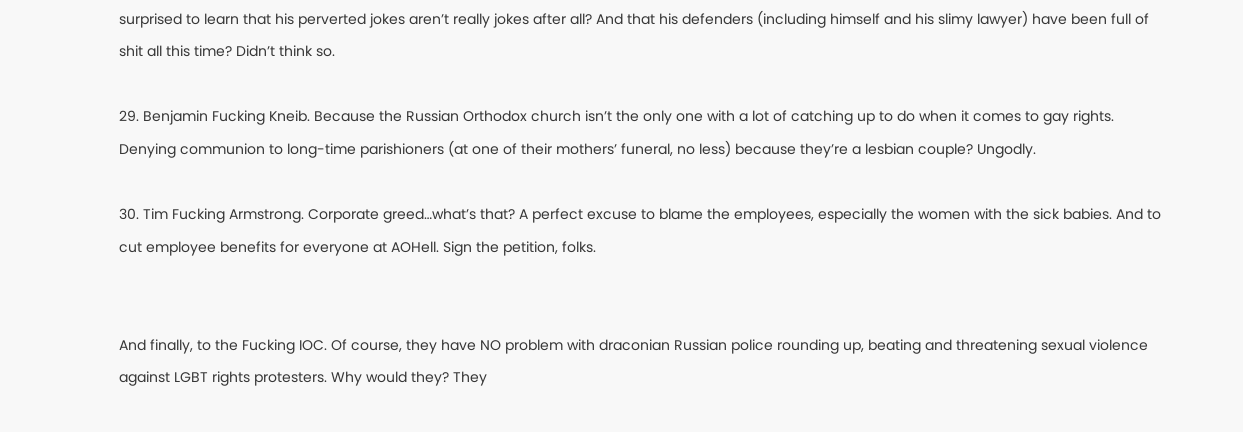surprised to learn that his perverted jokes aren’t really jokes after all? And that his defenders (including himself and his slimy lawyer) have been full of shit all this time? Didn’t think so.

29. Benjamin Fucking Kneib. Because the Russian Orthodox church isn’t the only one with a lot of catching up to do when it comes to gay rights. Denying communion to long-time parishioners (at one of their mothers’ funeral, no less) because they’re a lesbian couple? Ungodly.

30. Tim Fucking Armstrong. Corporate greed…what’s that? A perfect excuse to blame the employees, especially the women with the sick babies. And to cut employee benefits for everyone at AOHell. Sign the petition, folks.


And finally, to the Fucking IOC. Of course, they have NO problem with draconian Russian police rounding up, beating and threatening sexual violence against LGBT rights protesters. Why would they? They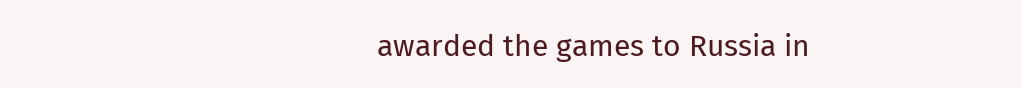awarded the games to Russia in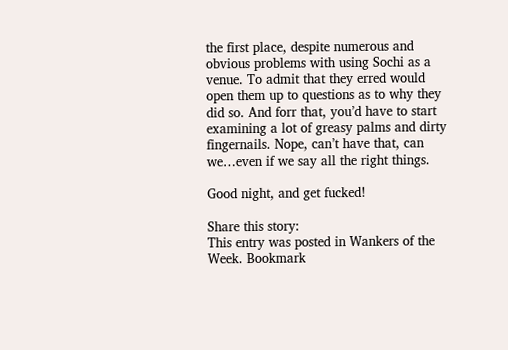the first place, despite numerous and obvious problems with using Sochi as a venue. To admit that they erred would open them up to questions as to why they did so. And forr that, you’d have to start examining a lot of greasy palms and dirty fingernails. Nope, can’t have that, can we…even if we say all the right things.

Good night, and get fucked!

Share this story:
This entry was posted in Wankers of the Week. Bookmark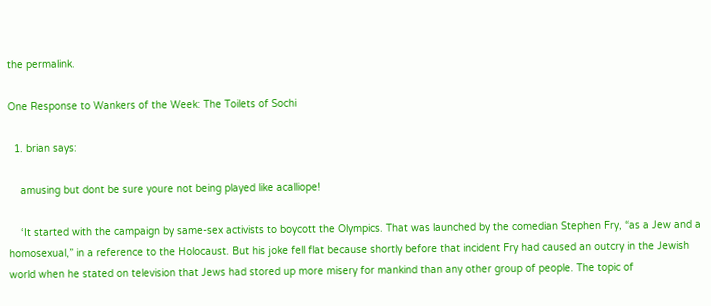the permalink.

One Response to Wankers of the Week: The Toilets of Sochi

  1. brian says:

    amusing but dont be sure youre not being played like acalliope!

    ‘It started with the campaign by same-sex activists to boycott the Olympics. That was launched by the comedian Stephen Fry, “as a Jew and a homosexual,” in a reference to the Holocaust. But his joke fell flat because shortly before that incident Fry had caused an outcry in the Jewish world when he stated on television that Jews had stored up more misery for mankind than any other group of people. The topic of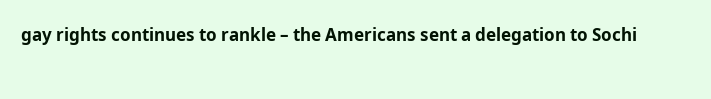gay rights continues to rankle – the Americans sent a delegation to Sochi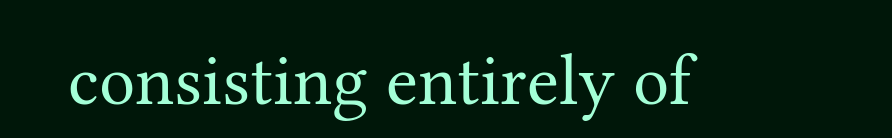consisting entirely of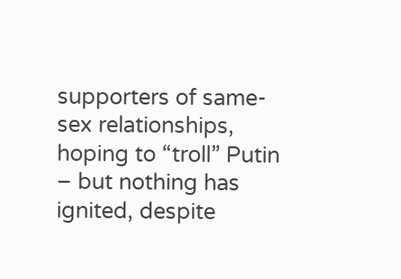supporters of same-sex relationships, hoping to “troll” Putin – but nothing has ignited, despite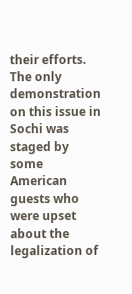their efforts. The only demonstration on this issue in Sochi was staged by some American guests who were upset about the legalization of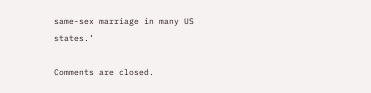same-sex marriage in many US states.’

Comments are closed.